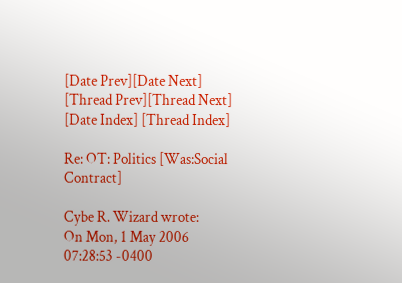[Date Prev][Date Next] [Thread Prev][Thread Next] [Date Index] [Thread Index]

Re: OT: Politics [Was:Social Contract]

Cybe R. Wizard wrote:
On Mon, 1 May 2006 07:28:53 -0400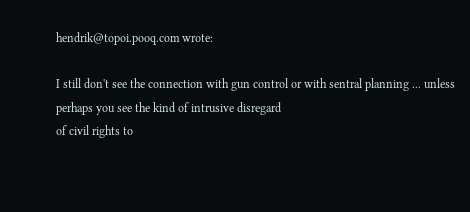hendrik@topoi.pooq.com wrote:

I still don't see the connection with gun control or with sentral planning ... unless perhaps you see the kind of intrusive disregard
of civil rights to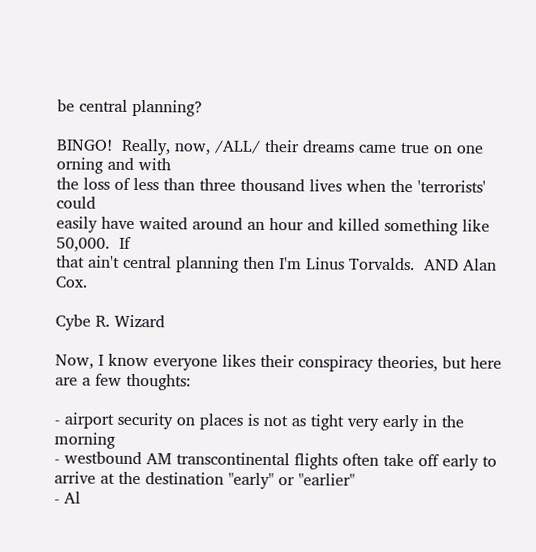be central planning?

BINGO!  Really, now, /ALL/ their dreams came true on one orning and with
the loss of less than three thousand lives when the 'terrorists' could
easily have waited around an hour and killed something like 50,000.  If
that ain't central planning then I'm Linus Torvalds.  AND Alan Cox.

Cybe R. Wizard

Now, I know everyone likes their conspiracy theories, but here are a few thoughts:

- airport security on places is not as tight very early in the morning
- westbound AM transcontinental flights often take off early to arrive at the destination "early" or "earlier"
- Al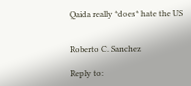Qaida really *does* hate the US


Roberto C. Sanchez

Reply to: